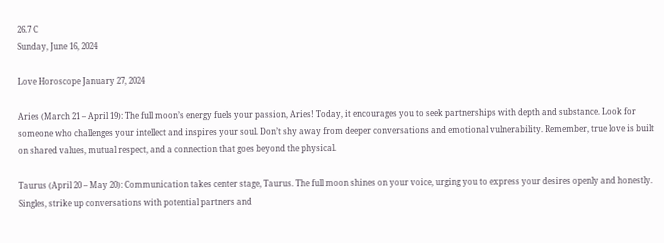26.7 C
Sunday, June 16, 2024

Love Horoscope January 27, 2024

Aries (March 21 – April 19): The full moon’s energy fuels your passion, Aries! Today, it encourages you to seek partnerships with depth and substance. Look for someone who challenges your intellect and inspires your soul. Don’t shy away from deeper conversations and emotional vulnerability. Remember, true love is built on shared values, mutual respect, and a connection that goes beyond the physical.

Taurus (April 20 – May 20): Communication takes center stage, Taurus. The full moon shines on your voice, urging you to express your desires openly and honestly. Singles, strike up conversations with potential partners and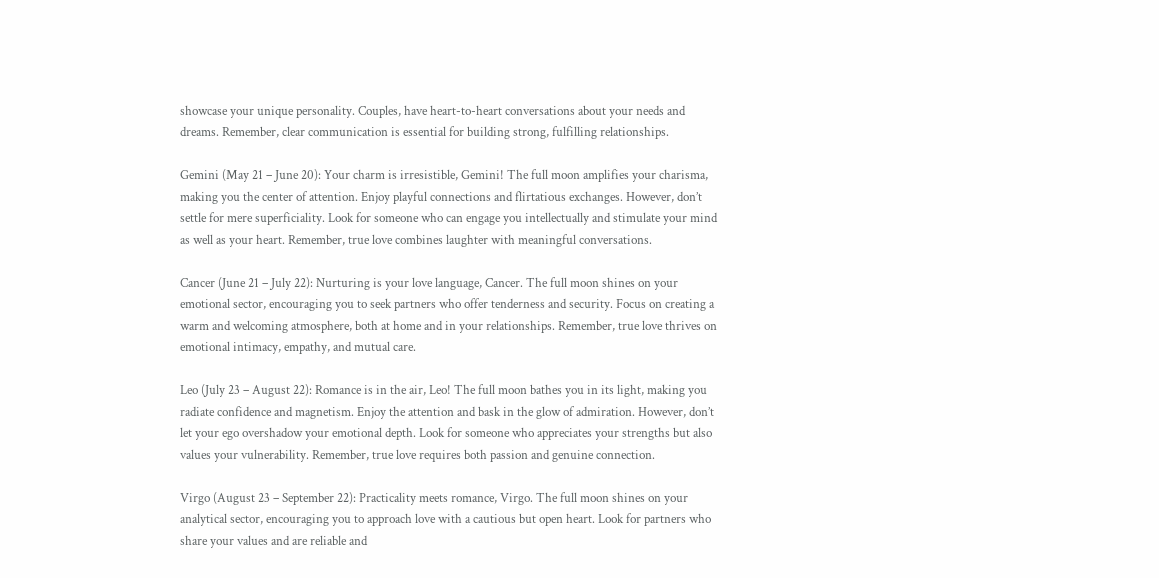showcase your unique personality. Couples, have heart-to-heart conversations about your needs and dreams. Remember, clear communication is essential for building strong, fulfilling relationships.

Gemini (May 21 – June 20): Your charm is irresistible, Gemini! The full moon amplifies your charisma, making you the center of attention. Enjoy playful connections and flirtatious exchanges. However, don’t settle for mere superficiality. Look for someone who can engage you intellectually and stimulate your mind as well as your heart. Remember, true love combines laughter with meaningful conversations.

Cancer (June 21 – July 22): Nurturing is your love language, Cancer. The full moon shines on your emotional sector, encouraging you to seek partners who offer tenderness and security. Focus on creating a warm and welcoming atmosphere, both at home and in your relationships. Remember, true love thrives on emotional intimacy, empathy, and mutual care.

Leo (July 23 – August 22): Romance is in the air, Leo! The full moon bathes you in its light, making you radiate confidence and magnetism. Enjoy the attention and bask in the glow of admiration. However, don’t let your ego overshadow your emotional depth. Look for someone who appreciates your strengths but also values your vulnerability. Remember, true love requires both passion and genuine connection.

Virgo (August 23 – September 22): Practicality meets romance, Virgo. The full moon shines on your analytical sector, encouraging you to approach love with a cautious but open heart. Look for partners who share your values and are reliable and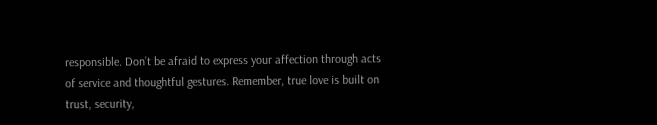responsible. Don’t be afraid to express your affection through acts of service and thoughtful gestures. Remember, true love is built on trust, security,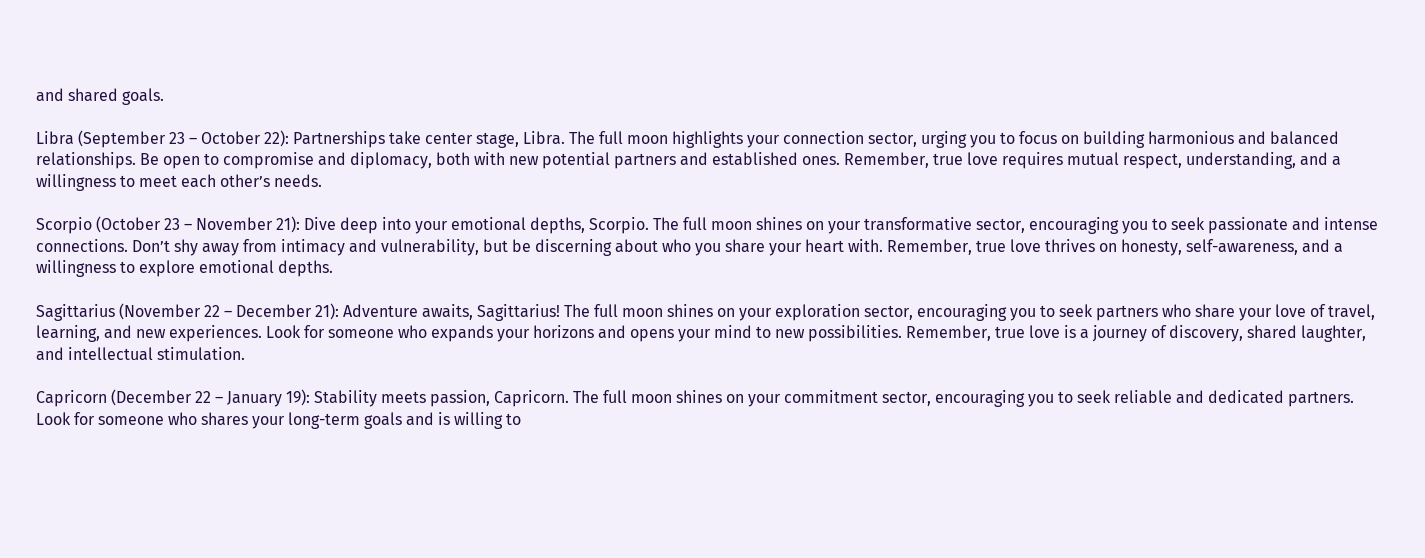and shared goals.

Libra (September 23 – October 22): Partnerships take center stage, Libra. The full moon highlights your connection sector, urging you to focus on building harmonious and balanced relationships. Be open to compromise and diplomacy, both with new potential partners and established ones. Remember, true love requires mutual respect, understanding, and a willingness to meet each other’s needs.

Scorpio (October 23 – November 21): Dive deep into your emotional depths, Scorpio. The full moon shines on your transformative sector, encouraging you to seek passionate and intense connections. Don’t shy away from intimacy and vulnerability, but be discerning about who you share your heart with. Remember, true love thrives on honesty, self-awareness, and a willingness to explore emotional depths.

Sagittarius (November 22 – December 21): Adventure awaits, Sagittarius! The full moon shines on your exploration sector, encouraging you to seek partners who share your love of travel, learning, and new experiences. Look for someone who expands your horizons and opens your mind to new possibilities. Remember, true love is a journey of discovery, shared laughter, and intellectual stimulation.

Capricorn (December 22 – January 19): Stability meets passion, Capricorn. The full moon shines on your commitment sector, encouraging you to seek reliable and dedicated partners. Look for someone who shares your long-term goals and is willing to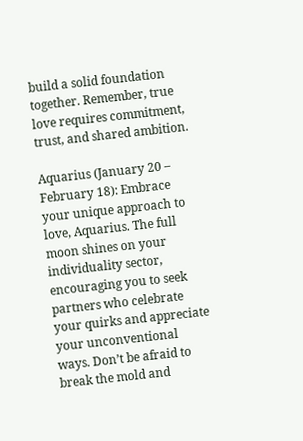build a solid foundation together. Remember, true love requires commitment, trust, and shared ambition.

Aquarius (January 20 – February 18): Embrace your unique approach to love, Aquarius. The full moon shines on your individuality sector, encouraging you to seek partners who celebrate your quirks and appreciate your unconventional ways. Don’t be afraid to break the mold and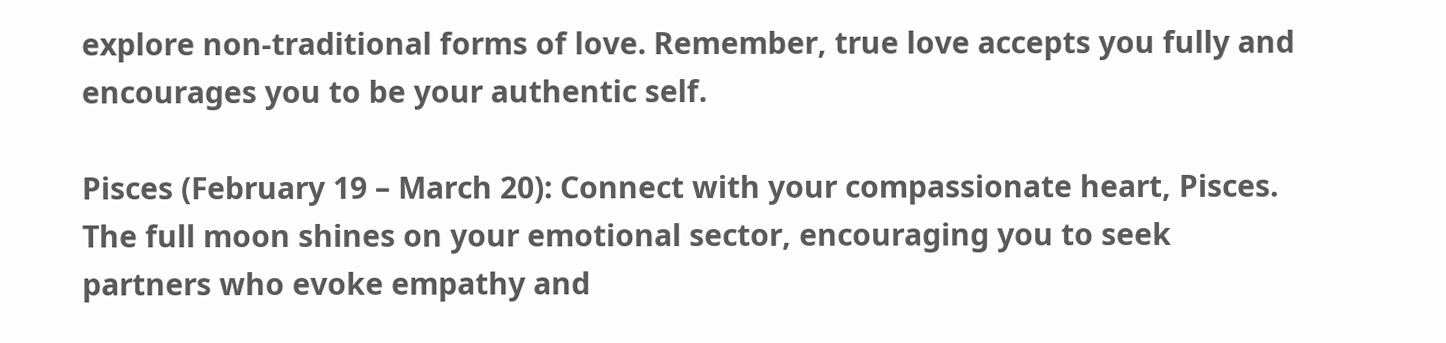explore non-traditional forms of love. Remember, true love accepts you fully and encourages you to be your authentic self.

Pisces (February 19 – March 20): Connect with your compassionate heart, Pisces. The full moon shines on your emotional sector, encouraging you to seek partners who evoke empathy and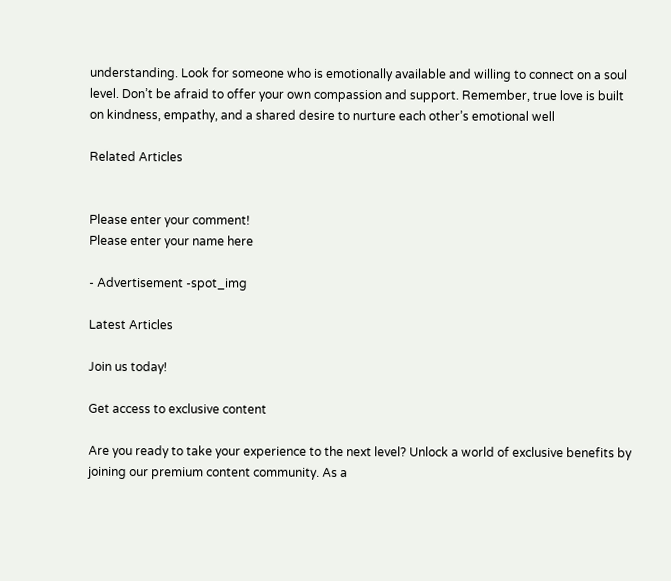understanding. Look for someone who is emotionally available and willing to connect on a soul level. Don’t be afraid to offer your own compassion and support. Remember, true love is built on kindness, empathy, and a shared desire to nurture each other’s emotional well

Related Articles


Please enter your comment!
Please enter your name here

- Advertisement -spot_img

Latest Articles

Join us today!

Get access to exclusive content

Are you ready to take your experience to the next level? Unlock a world of exclusive benefits by joining our premium content community. As a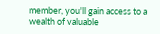member, you'll gain access to a wealth of valuable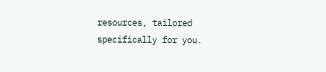resources, tailored specifically for you.